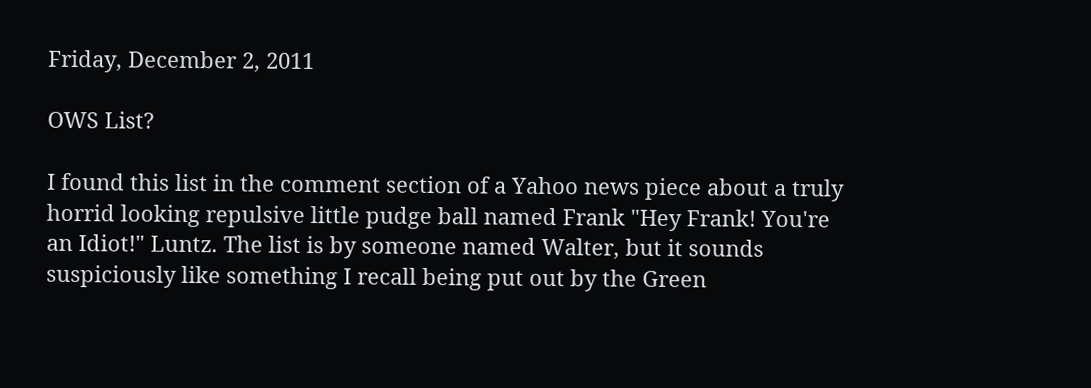Friday, December 2, 2011

OWS List?

I found this list in the comment section of a Yahoo news piece about a truly horrid looking repulsive little pudge ball named Frank "Hey Frank! You're an Idiot!" Luntz. The list is by someone named Walter, but it sounds suspiciously like something I recall being put out by the Green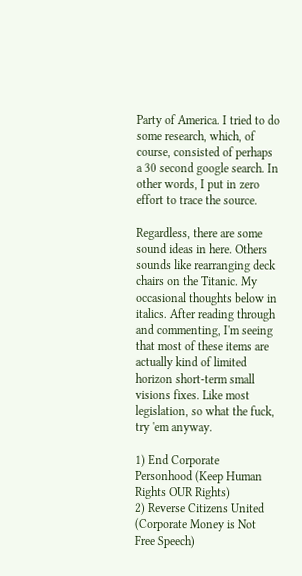Party of America. I tried to do some research, which, of course, consisted of perhaps a 30 second google search. In other words, I put in zero effort to trace the source.

Regardless, there are some sound ideas in here. Others sounds like rearranging deck chairs on the Titanic. My occasional thoughts below in italics. After reading through and commenting, I'm seeing that most of these items are actually kind of limited horizon short-term small visions fixes. Like most legislation, so what the fuck, try 'em anyway.

1) End Corporate Personhood (Keep Human Rights OUR Rights)
2) Reverse Citizens United (Corporate Money is Not Free Speech)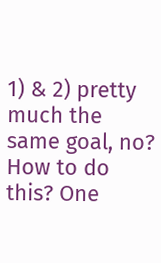1) & 2) pretty much the same goal, no? How to do this? One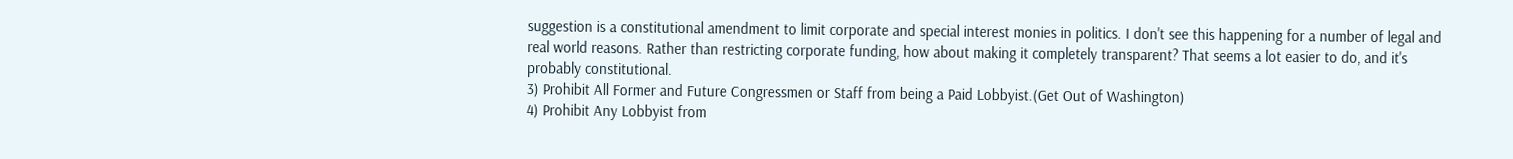suggestion is a constitutional amendment to limit corporate and special interest monies in politics. I don't see this happening for a number of legal and real world reasons. Rather than restricting corporate funding, how about making it completely transparent? That seems a lot easier to do, and it's probably constitutional.
3) Prohibit All Former and Future Congressmen or Staff from being a Paid Lobbyist.(Get Out of Washington)
4) Prohibit Any Lobbyist from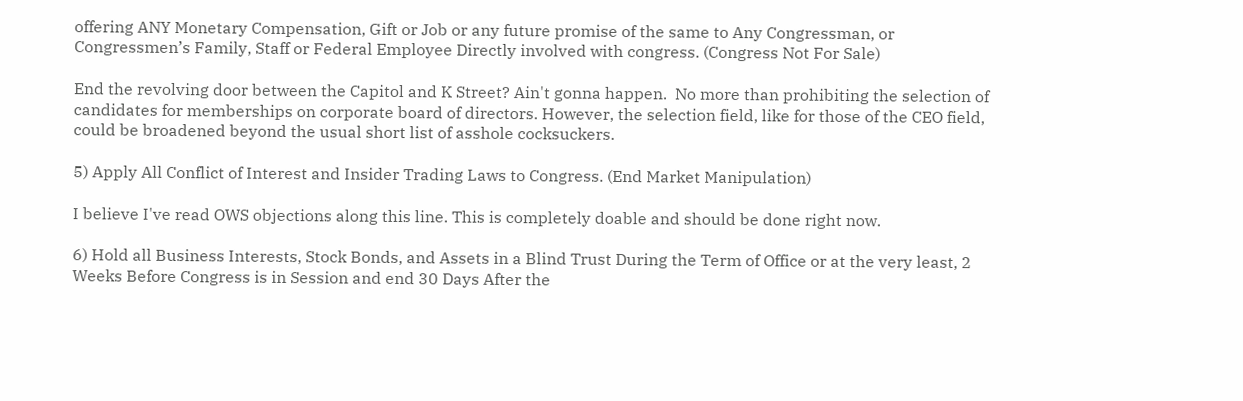offering ANY Monetary Compensation, Gift or Job or any future promise of the same to Any Congressman, or Congressmen’s Family, Staff or Federal Employee Directly involved with congress. (Congress Not For Sale)

End the revolving door between the Capitol and K Street? Ain't gonna happen.  No more than prohibiting the selection of candidates for memberships on corporate board of directors. However, the selection field, like for those of the CEO field, could be broadened beyond the usual short list of asshole cocksuckers.

5) Apply All Conflict of Interest and Insider Trading Laws to Congress. (End Market Manipulation)

I believe I've read OWS objections along this line. This is completely doable and should be done right now.

6) Hold all Business Interests, Stock Bonds, and Assets in a Blind Trust During the Term of Office or at the very least, 2 Weeks Before Congress is in Session and end 30 Days After the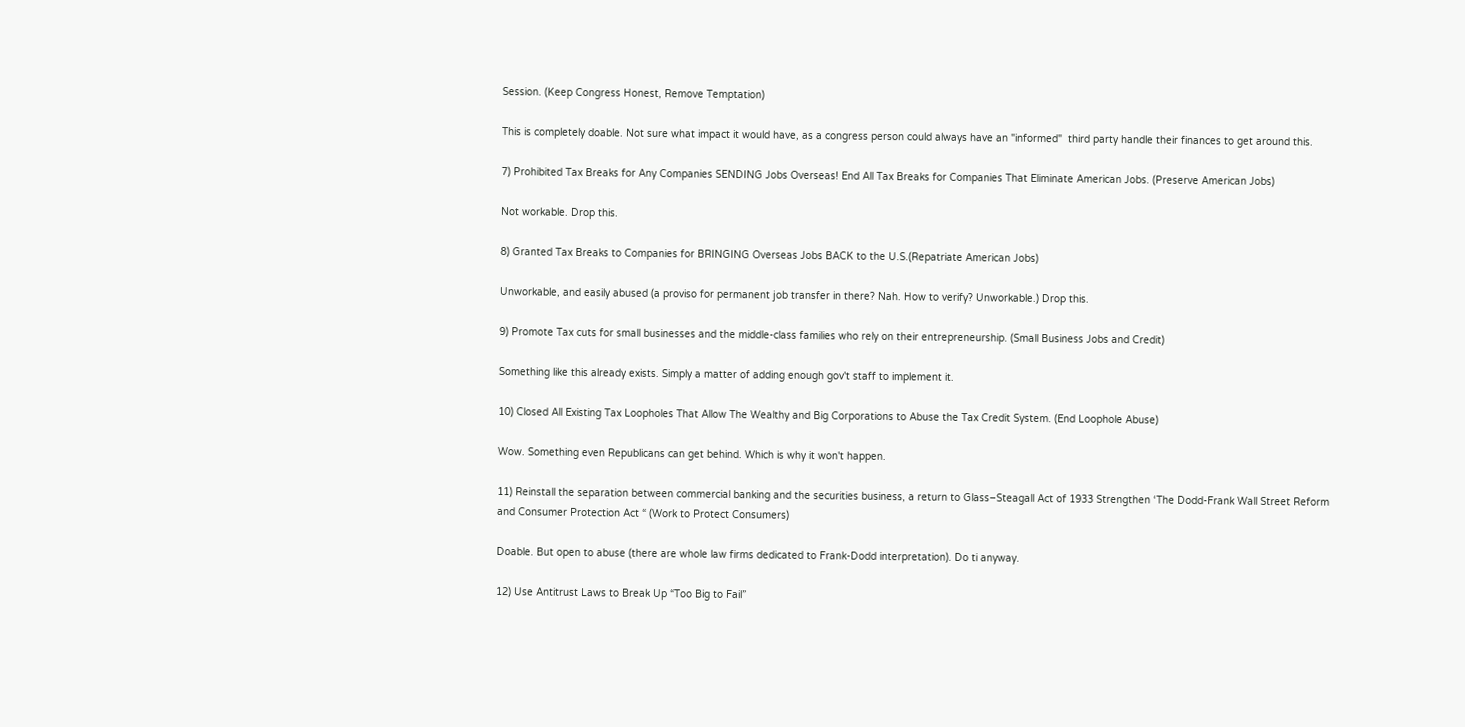Session. (Keep Congress Honest, Remove Temptation)

This is completely doable. Not sure what impact it would have, as a congress person could always have an "informed"  third party handle their finances to get around this.

7) Prohibited Tax Breaks for Any Companies SENDING Jobs Overseas! End All Tax Breaks for Companies That Eliminate American Jobs. (Preserve American Jobs)

Not workable. Drop this.

8) Granted Tax Breaks to Companies for BRINGING Overseas Jobs BACK to the U.S.(Repatriate American Jobs)

Unworkable, and easily abused (a proviso for permanent job transfer in there? Nah. How to verify? Unworkable.) Drop this.

9) Promote Tax cuts for small businesses and the middle-class families who rely on their entrepreneurship. (Small Business Jobs and Credit)

Something like this already exists. Simply a matter of adding enough gov't staff to implement it.

10) Closed All Existing Tax Loopholes That Allow The Wealthy and Big Corporations to Abuse the Tax Credit System. (End Loophole Abuse)

Wow. Something even Republicans can get behind. Which is why it won't happen.

11) Reinstall the separation between commercial banking and the securities business, a return to Glass–Steagall Act of 1933 Strengthen ‘The Dodd-Frank Wall Street Reform and Consumer Protection Act “ (Work to Protect Consumers)

Doable. But open to abuse (there are whole law firms dedicated to Frank-Dodd interpretation). Do ti anyway.

12) Use Antitrust Laws to Break Up “Too Big to Fail”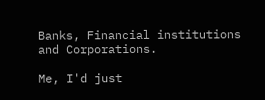Banks, Financial institutions and Corporations.

Me, I'd just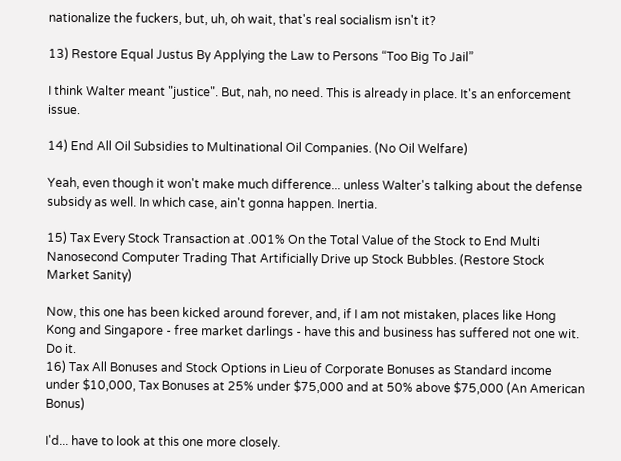nationalize the fuckers, but, uh, oh wait, that's real socialism isn't it?

13) Restore Equal Justus By Applying the Law to Persons “Too Big To Jail”

I think Walter meant "justice". But, nah, no need. This is already in place. It's an enforcement issue.

14) End All Oil Subsidies to Multinational Oil Companies. (No Oil Welfare)

Yeah, even though it won't make much difference... unless Walter's talking about the defense subsidy as well. In which case, ain't gonna happen. Inertia.

15) Tax Every Stock Transaction at .001% On the Total Value of the Stock to End Multi Nanosecond Computer Trading That Artificially Drive up Stock Bubbles. (Restore Stock Market Sanity)

Now, this one has been kicked around forever, and, if I am not mistaken, places like Hong Kong and Singapore - free market darlings - have this and business has suffered not one wit. Do it.
16) Tax All Bonuses and Stock Options in Lieu of Corporate Bonuses as Standard income under $10,000, Tax Bonuses at 25% under $75,000 and at 50% above $75,000 (An American Bonus)

I'd... have to look at this one more closely.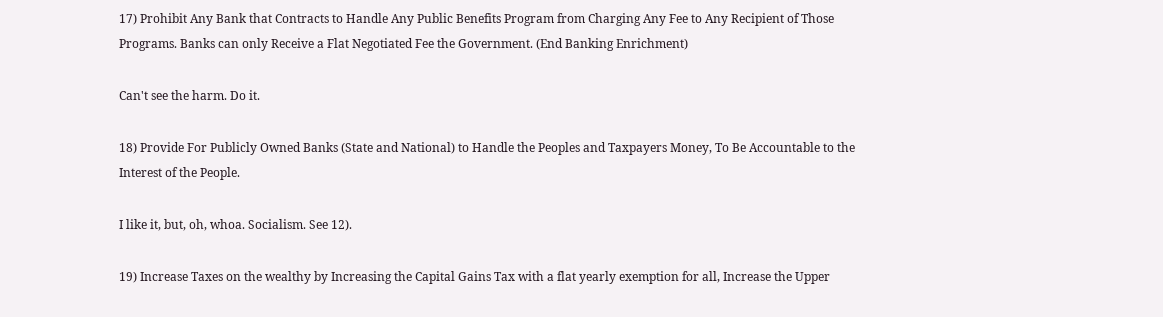17) Prohibit Any Bank that Contracts to Handle Any Public Benefits Program from Charging Any Fee to Any Recipient of Those Programs. Banks can only Receive a Flat Negotiated Fee the Government. (End Banking Enrichment)

Can't see the harm. Do it.

18) Provide For Publicly Owned Banks (State and National) to Handle the Peoples and Taxpayers Money, To Be Accountable to the Interest of the People.

I like it, but, oh, whoa. Socialism. See 12).

19) Increase Taxes on the wealthy by Increasing the Capital Gains Tax with a flat yearly exemption for all, Increase the Upper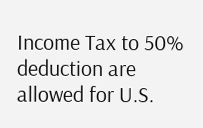Income Tax to 50% deduction are allowed for U.S.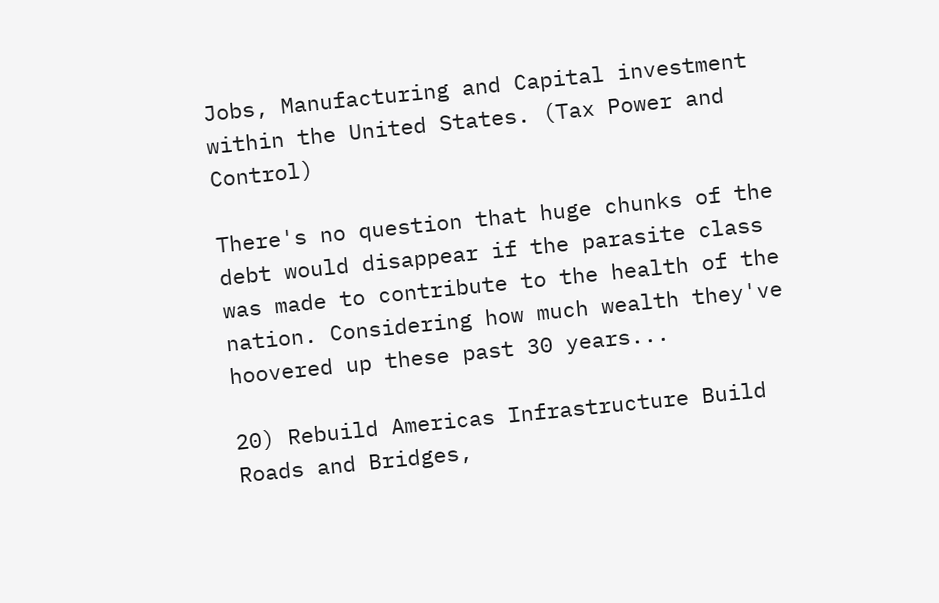Jobs, Manufacturing and Capital investment within the United States. (Tax Power and Control)

There's no question that huge chunks of the debt would disappear if the parasite class was made to contribute to the health of the nation. Considering how much wealth they've hoovered up these past 30 years...

20) Rebuild Americas Infrastructure Build Roads and Bridges,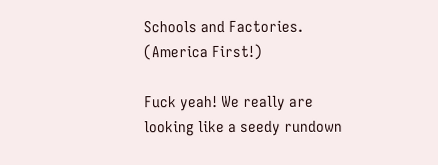Schools and Factories. (America First!)

Fuck yeah! We really are looking like a seedy rundown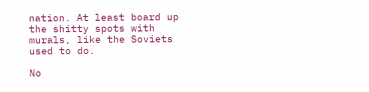nation. At least board up the shitty spots with murals, like the Soviets used to do.

No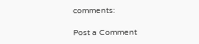comments:

Post a Comment